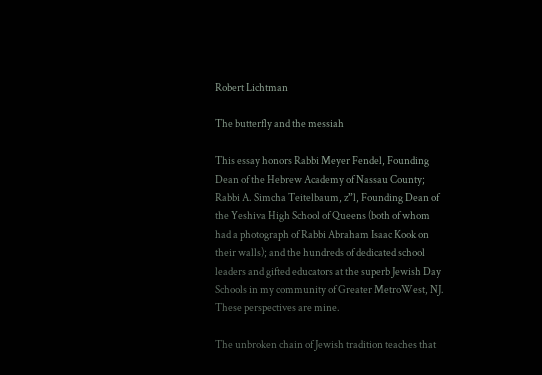Robert Lichtman

The butterfly and the messiah

This essay honors Rabbi Meyer Fendel, Founding Dean of the Hebrew Academy of Nassau County; Rabbi A. Simcha Teitelbaum, z”l, Founding Dean of the Yeshiva High School of Queens (both of whom had a photograph of Rabbi Abraham Isaac Kook on their walls); and the hundreds of dedicated school leaders and gifted educators at the superb Jewish Day Schools in my community of Greater MetroWest, NJ.  These perspectives are mine.

The unbroken chain of Jewish tradition teaches that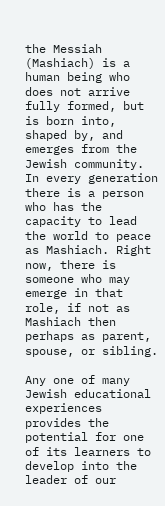the Messiah (Mashiach) is a human being who does not arrive fully formed, but is born into, shaped by, and emerges from the Jewish community. In every generation there is a person who has the capacity to lead the world to peace as Mashiach. Right now, there is someone who may emerge in that role, if not as Mashiach then perhaps as parent, spouse, or sibling.

Any one of many Jewish educational experiences provides the potential for one of its learners to develop into the leader of our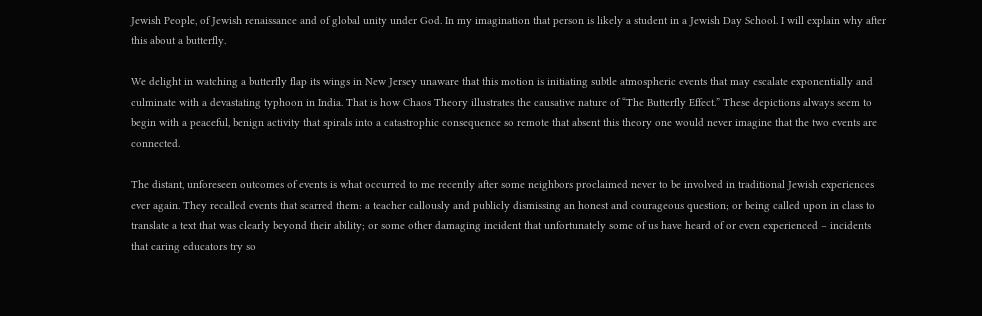Jewish People, of Jewish renaissance and of global unity under God. In my imagination that person is likely a student in a Jewish Day School. I will explain why after this about a butterfly.

We delight in watching a butterfly flap its wings in New Jersey unaware that this motion is initiating subtle atmospheric events that may escalate exponentially and culminate with a devastating typhoon in India. That is how Chaos Theory illustrates the causative nature of “The Butterfly Effect.” These depictions always seem to begin with a peaceful, benign activity that spirals into a catastrophic consequence so remote that absent this theory one would never imagine that the two events are connected.

The distant, unforeseen outcomes of events is what occurred to me recently after some neighbors proclaimed never to be involved in traditional Jewish experiences ever again. They recalled events that scarred them: a teacher callously and publicly dismissing an honest and courageous question; or being called upon in class to translate a text that was clearly beyond their ability; or some other damaging incident that unfortunately some of us have heard of or even experienced – incidents that caring educators try so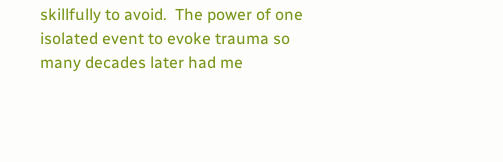skillfully to avoid.  The power of one isolated event to evoke trauma so many decades later had me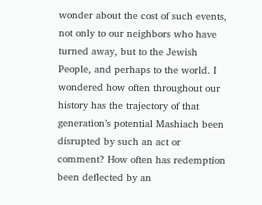wonder about the cost of such events, not only to our neighbors who have turned away, but to the Jewish People, and perhaps to the world. I wondered how often throughout our history has the trajectory of that generation’s potential Mashiach been disrupted by such an act or comment? How often has redemption been deflected by an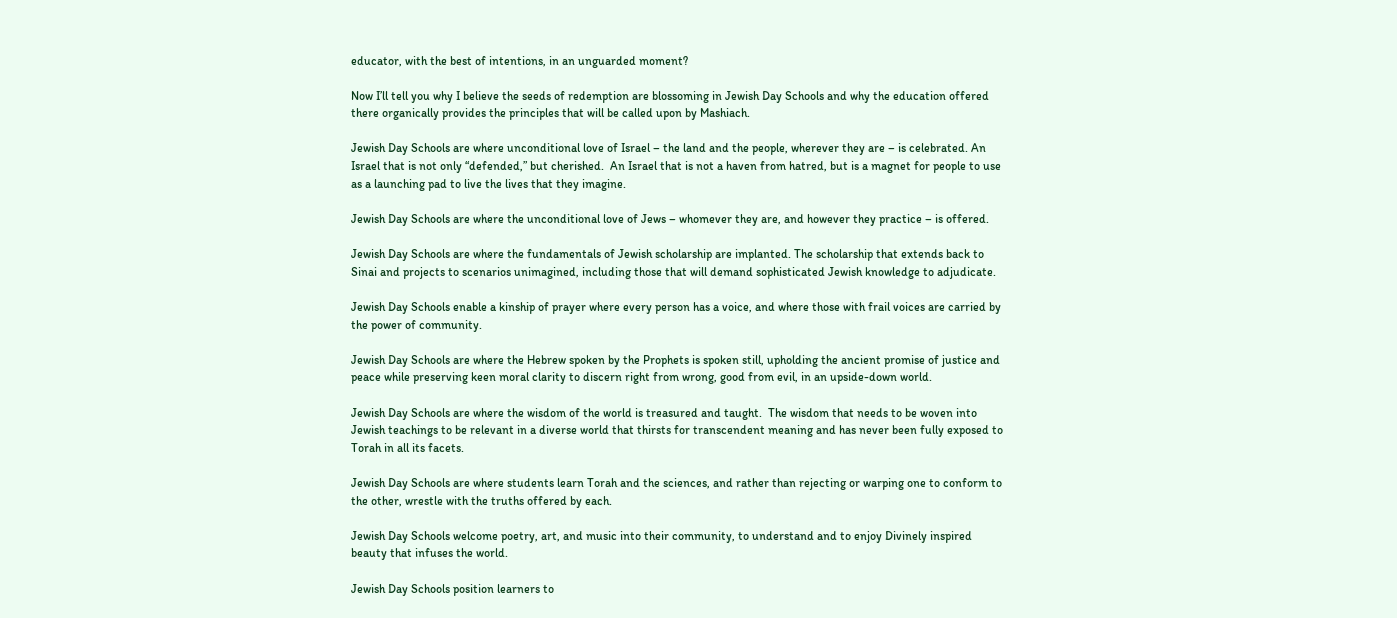educator, with the best of intentions, in an unguarded moment?

Now I’ll tell you why I believe the seeds of redemption are blossoming in Jewish Day Schools and why the education offered there organically provides the principles that will be called upon by Mashiach.

Jewish Day Schools are where unconditional love of Israel – the land and the people, wherever they are – is celebrated. An Israel that is not only “defended,” but cherished.  An Israel that is not a haven from hatred, but is a magnet for people to use as a launching pad to live the lives that they imagine.

Jewish Day Schools are where the unconditional love of Jews – whomever they are, and however they practice – is offered.

Jewish Day Schools are where the fundamentals of Jewish scholarship are implanted. The scholarship that extends back to Sinai and projects to scenarios unimagined, including those that will demand sophisticated Jewish knowledge to adjudicate.

Jewish Day Schools enable a kinship of prayer where every person has a voice, and where those with frail voices are carried by the power of community.

Jewish Day Schools are where the Hebrew spoken by the Prophets is spoken still, upholding the ancient promise of justice and peace while preserving keen moral clarity to discern right from wrong, good from evil, in an upside-down world.

Jewish Day Schools are where the wisdom of the world is treasured and taught.  The wisdom that needs to be woven into Jewish teachings to be relevant in a diverse world that thirsts for transcendent meaning and has never been fully exposed to Torah in all its facets.

Jewish Day Schools are where students learn Torah and the sciences, and rather than rejecting or warping one to conform to the other, wrestle with the truths offered by each.

Jewish Day Schools welcome poetry, art, and music into their community, to understand and to enjoy Divinely inspired beauty that infuses the world.

Jewish Day Schools position learners to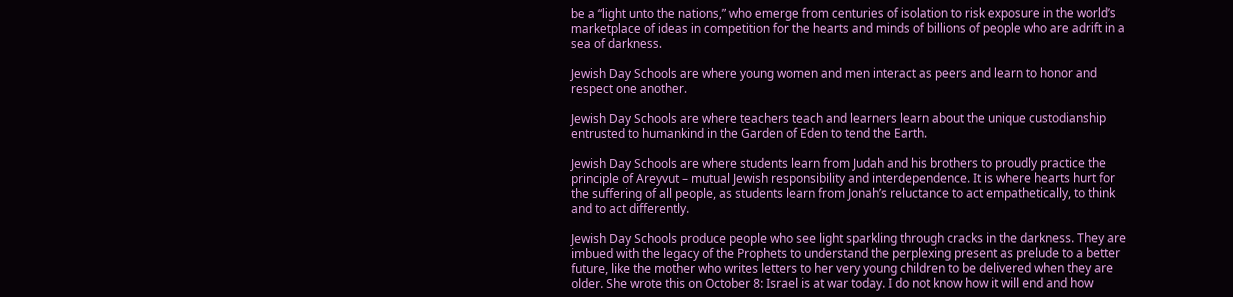be a “light unto the nations,” who emerge from centuries of isolation to risk exposure in the world’s marketplace of ideas in competition for the hearts and minds of billions of people who are adrift in a sea of darkness.

Jewish Day Schools are where young women and men interact as peers and learn to honor and respect one another.

Jewish Day Schools are where teachers teach and learners learn about the unique custodianship entrusted to humankind in the Garden of Eden to tend the Earth.

Jewish Day Schools are where students learn from Judah and his brothers to proudly practice the principle of Areyvut – mutual Jewish responsibility and interdependence. It is where hearts hurt for the suffering of all people, as students learn from Jonah’s reluctance to act empathetically, to think and to act differently.

Jewish Day Schools produce people who see light sparkling through cracks in the darkness. They are imbued with the legacy of the Prophets to understand the perplexing present as prelude to a better future, like the mother who writes letters to her very young children to be delivered when they are older. She wrote this on October 8: Israel is at war today. I do not know how it will end and how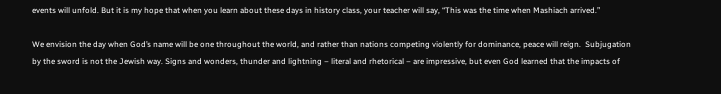events will unfold. But it is my hope that when you learn about these days in history class, your teacher will say, “This was the time when Mashiach arrived.”

We envision the day when God’s name will be one throughout the world, and rather than nations competing violently for dominance, peace will reign.  Subjugation by the sword is not the Jewish way. Signs and wonders, thunder and lightning – literal and rhetorical – are impressive, but even God learned that the impacts of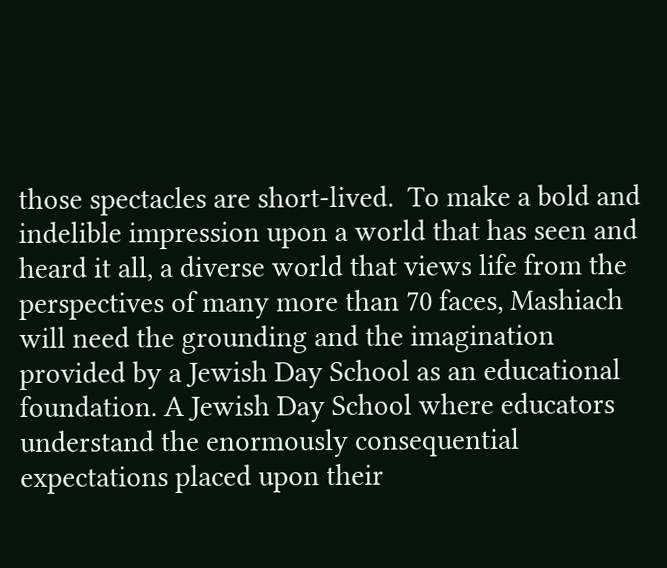those spectacles are short-lived.  To make a bold and indelible impression upon a world that has seen and heard it all, a diverse world that views life from the perspectives of many more than 70 faces, Mashiach will need the grounding and the imagination provided by a Jewish Day School as an educational foundation. A Jewish Day School where educators understand the enormously consequential expectations placed upon their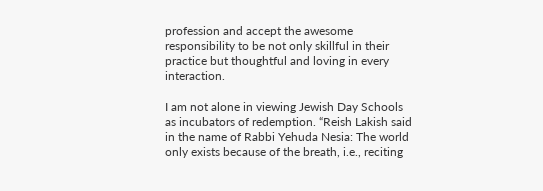profession and accept the awesome responsibility to be not only skillful in their practice but thoughtful and loving in every interaction.

I am not alone in viewing Jewish Day Schools as incubators of redemption. “Reish Lakish said in the name of Rabbi Yehuda Nesia: The world only exists because of the breath, i.e., reciting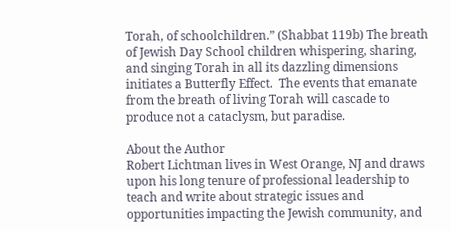Torah, of schoolchildren.” (Shabbat 119b) The breath of Jewish Day School children whispering, sharing, and singing Torah in all its dazzling dimensions initiates a Butterfly Effect.  The events that emanate from the breath of living Torah will cascade to produce not a cataclysm, but paradise.

About the Author
Robert Lichtman lives in West Orange, NJ and draws upon his long tenure of professional leadership to teach and write about strategic issues and opportunities impacting the Jewish community, and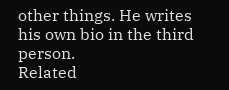other things. He writes his own bio in the third person.
Related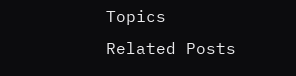Topics
Related Posts